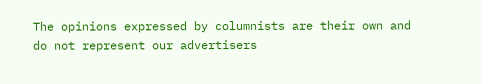The opinions expressed by columnists are their own and do not represent our advertisers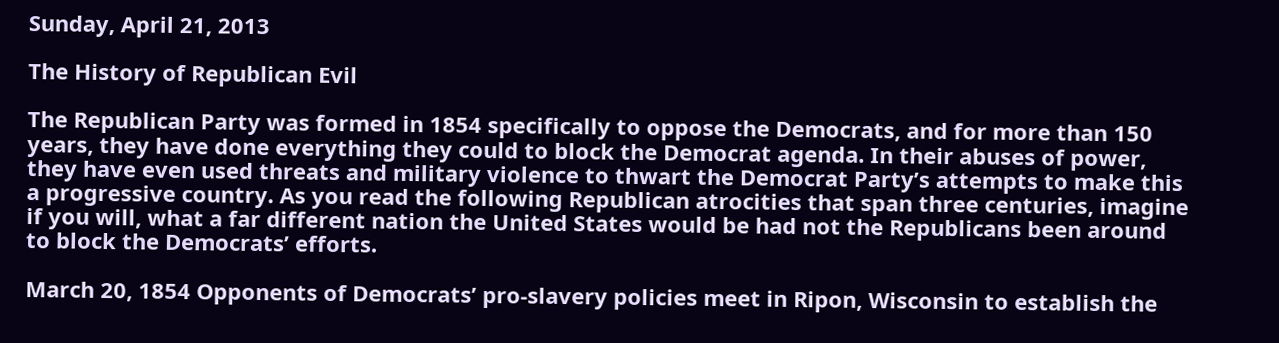Sunday, April 21, 2013

The History of Republican Evil

The Republican Party was formed in 1854 specifically to oppose the Democrats, and for more than 150 years, they have done everything they could to block the Democrat agenda. In their abuses of power, they have even used threats and military violence to thwart the Democrat Party’s attempts to make this a progressive country. As you read the following Republican atrocities that span three centuries, imagine if you will, what a far different nation the United States would be had not the Republicans been around to block the Democrats’ efforts.

March 20, 1854 Opponents of Democrats’ pro-slavery policies meet in Ripon, Wisconsin to establish the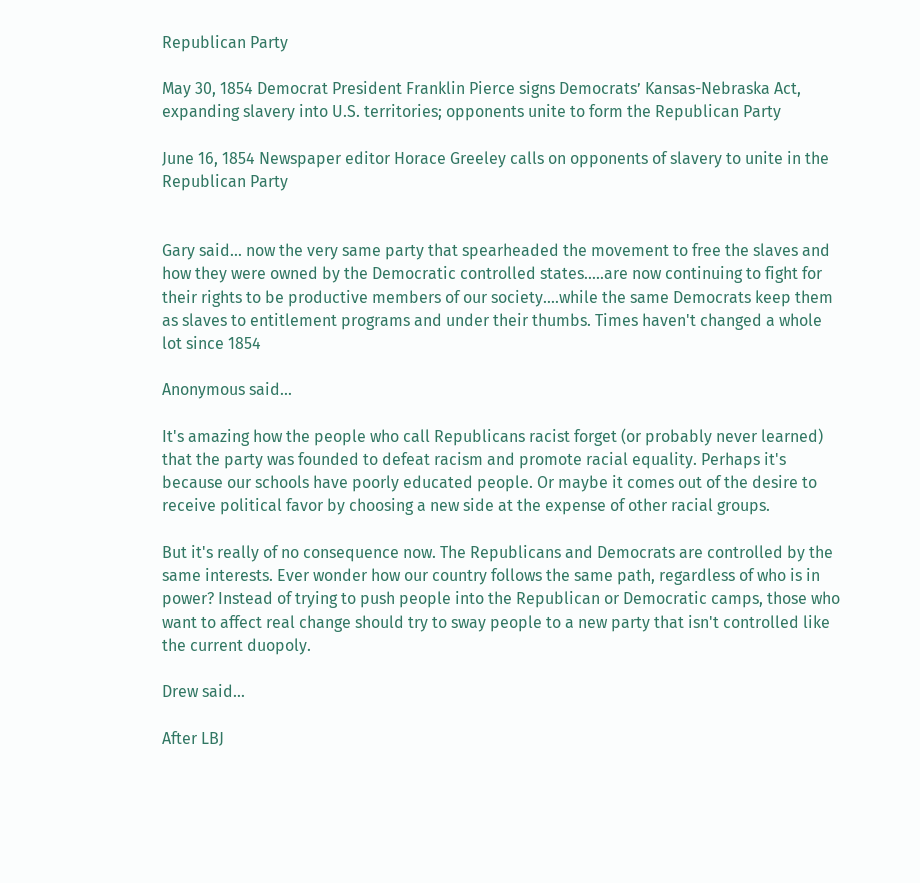Republican Party

May 30, 1854 Democrat President Franklin Pierce signs Democrats’ Kansas-Nebraska Act, expanding slavery into U.S. territories; opponents unite to form the Republican Party

June 16, 1854 Newspaper editor Horace Greeley calls on opponents of slavery to unite in the Republican Party


Gary said... now the very same party that spearheaded the movement to free the slaves and how they were owned by the Democratic controlled states.....are now continuing to fight for their rights to be productive members of our society....while the same Democrats keep them as slaves to entitlement programs and under their thumbs. Times haven't changed a whole lot since 1854

Anonymous said...

It's amazing how the people who call Republicans racist forget (or probably never learned) that the party was founded to defeat racism and promote racial equality. Perhaps it's because our schools have poorly educated people. Or maybe it comes out of the desire to receive political favor by choosing a new side at the expense of other racial groups.

But it's really of no consequence now. The Republicans and Democrats are controlled by the same interests. Ever wonder how our country follows the same path, regardless of who is in power? Instead of trying to push people into the Republican or Democratic camps, those who want to affect real change should try to sway people to a new party that isn't controlled like the current duopoly.

Drew said...

After LBJ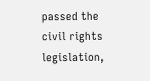passed the civil rights legislation,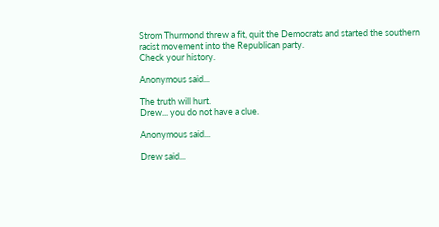Strom Thurmond threw a fit, quit the Democrats and started the southern racist movement into the Republican party.
Check your history.

Anonymous said...

The truth will hurt.
Drew... you do not have a clue.

Anonymous said...

Drew said...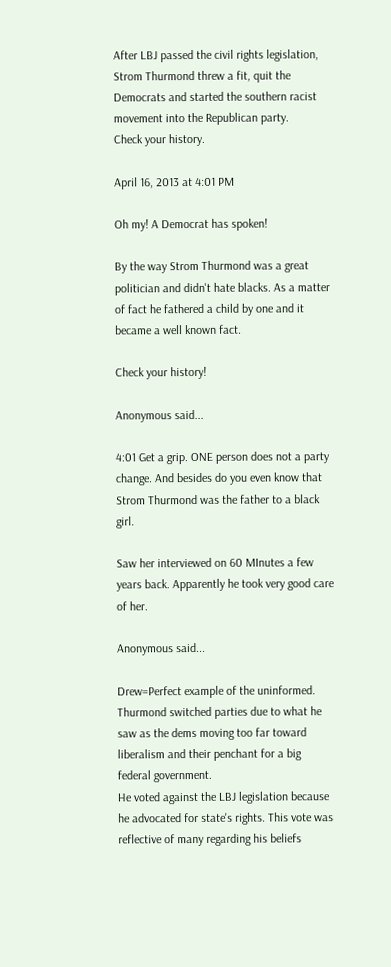After LBJ passed the civil rights legislation, Strom Thurmond threw a fit, quit the Democrats and started the southern racist movement into the Republican party.
Check your history.

April 16, 2013 at 4:01 PM

Oh my! A Democrat has spoken!

By the way Strom Thurmond was a great politician and didn't hate blacks. As a matter of fact he fathered a child by one and it became a well known fact.

Check your history!

Anonymous said...

4:01 Get a grip. ONE person does not a party change. And besides do you even know that Strom Thurmond was the father to a black girl.

Saw her interviewed on 60 MInutes a few years back. Apparently he took very good care of her.

Anonymous said...

Drew=Perfect example of the uninformed.
Thurmond switched parties due to what he saw as the dems moving too far toward liberalism and their penchant for a big federal government.
He voted against the LBJ legislation because he advocated for state's rights. This vote was reflective of many regarding his beliefs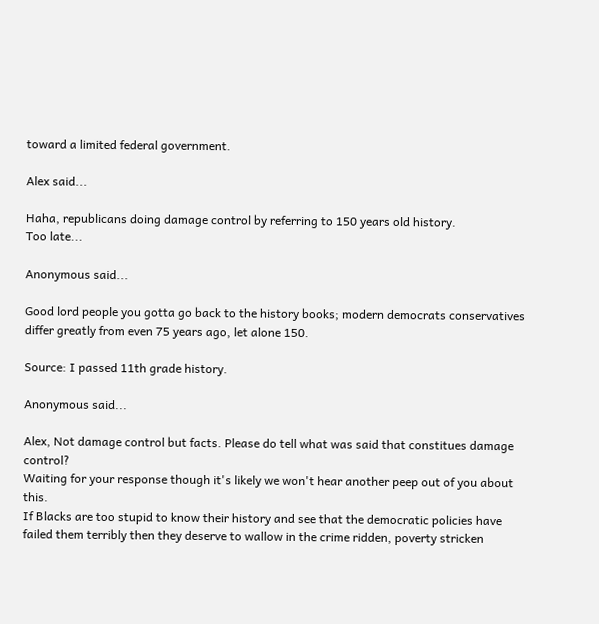toward a limited federal government.

Alex said...

Haha, republicans doing damage control by referring to 150 years old history.
Too late...

Anonymous said...

Good lord people you gotta go back to the history books; modern democrats conservatives differ greatly from even 75 years ago, let alone 150.

Source: I passed 11th grade history.

Anonymous said...

Alex, Not damage control but facts. Please do tell what was said that constitues damage control?
Waiting for your response though it's likely we won't hear another peep out of you about this.
If Blacks are too stupid to know their history and see that the democratic policies have failed them terribly then they deserve to wallow in the crime ridden, poverty stricken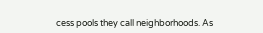cess pools they call neighborhoods. As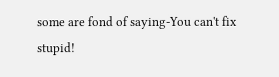some are fond of saying-You can't fix stupid!